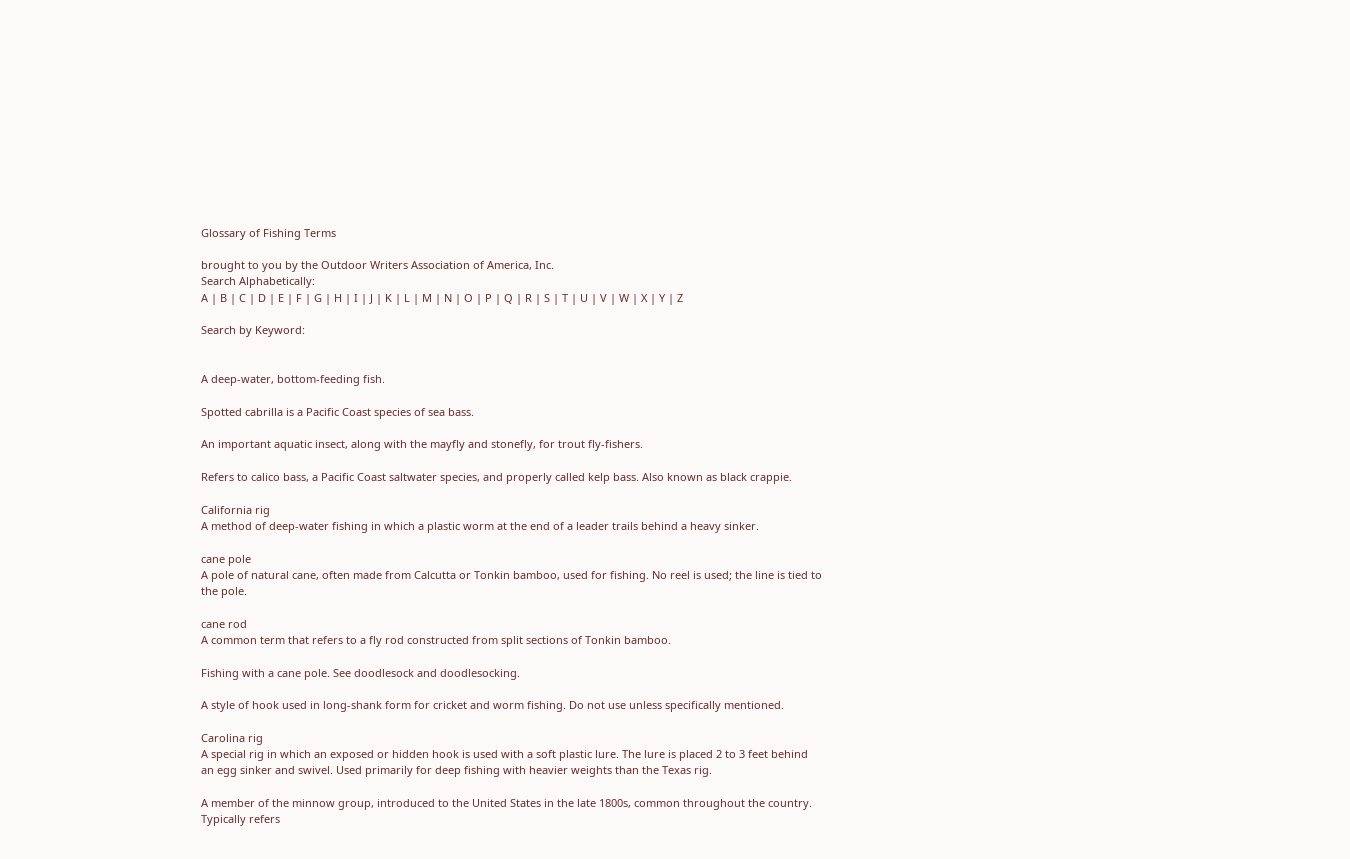Glossary of Fishing Terms

brought to you by the Outdoor Writers Association of America, Inc.
Search Alphabetically:
A | B | C | D | E | F | G | H | I | J | K | L | M | N | O | P | Q | R | S | T | U | V | W | X | Y | Z

Search by Keyword:


A deep-water, bottom-feeding fish.

Spotted cabrilla is a Pacific Coast species of sea bass.

An important aquatic insect, along with the mayfly and stonefly, for trout fly-fishers.

Refers to calico bass, a Pacific Coast saltwater species, and properly called kelp bass. Also known as black crappie.

California rig
A method of deep-water fishing in which a plastic worm at the end of a leader trails behind a heavy sinker.

cane pole
A pole of natural cane, often made from Calcutta or Tonkin bamboo, used for fishing. No reel is used; the line is tied to the pole.

cane rod
A common term that refers to a fly rod constructed from split sections of Tonkin bamboo.

Fishing with a cane pole. See doodlesock and doodlesocking.

A style of hook used in long-shank form for cricket and worm fishing. Do not use unless specifically mentioned.

Carolina rig
A special rig in which an exposed or hidden hook is used with a soft plastic lure. The lure is placed 2 to 3 feet behind an egg sinker and swivel. Used primarily for deep fishing with heavier weights than the Texas rig.

A member of the minnow group, introduced to the United States in the late 1800s, common throughout the country. Typically refers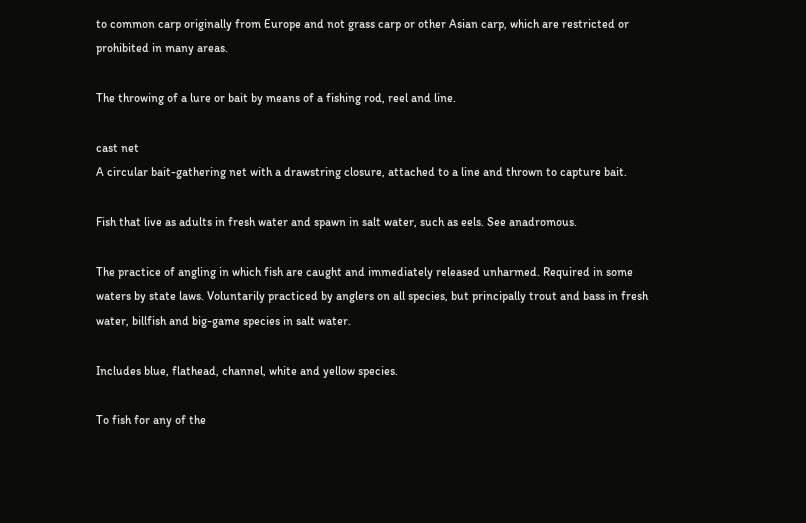to common carp originally from Europe and not grass carp or other Asian carp, which are restricted or prohibited in many areas.

The throwing of a lure or bait by means of a fishing rod, reel and line.

cast net
A circular bait-gathering net with a drawstring closure, attached to a line and thrown to capture bait.

Fish that live as adults in fresh water and spawn in salt water, such as eels. See anadromous.

The practice of angling in which fish are caught and immediately released unharmed. Required in some waters by state laws. Voluntarily practiced by anglers on all species, but principally trout and bass in fresh water, billfish and big-game species in salt water.

Includes blue, flathead, channel, white and yellow species.

To fish for any of the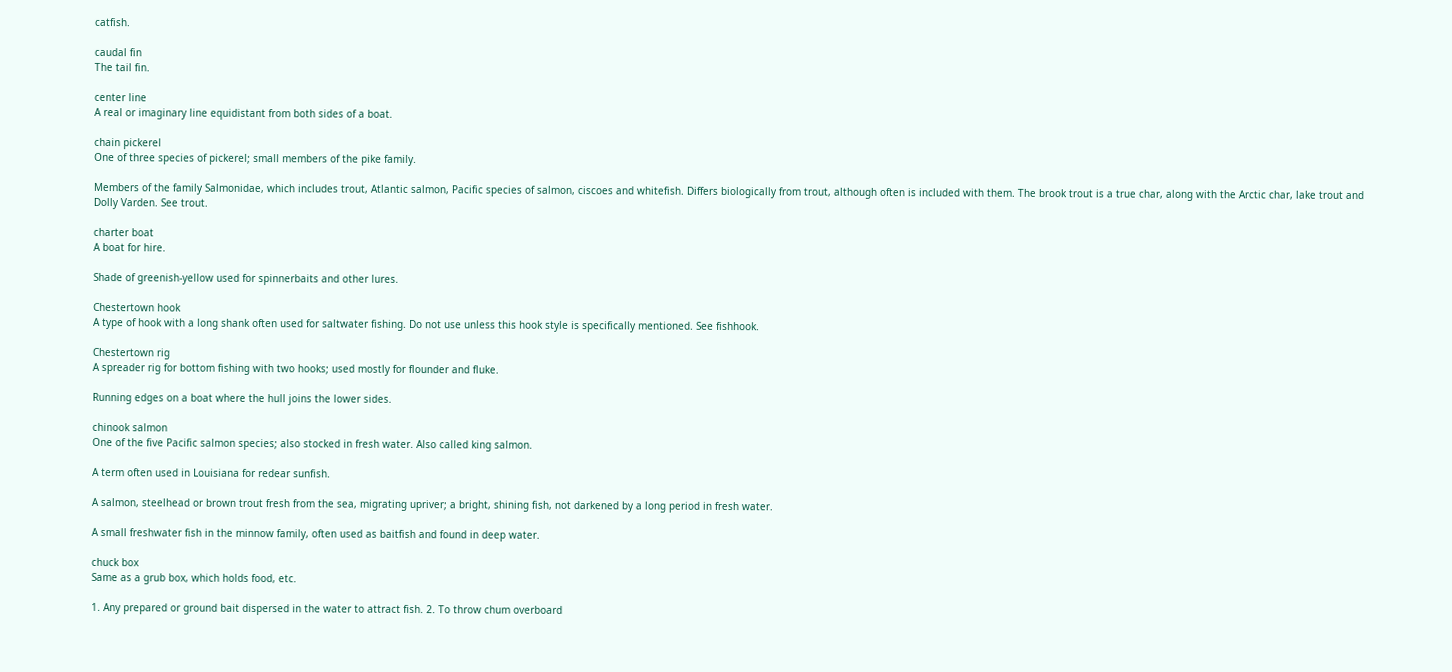catfish.

caudal fin
The tail fin.

center line
A real or imaginary line equidistant from both sides of a boat.

chain pickerel
One of three species of pickerel; small members of the pike family.

Members of the family Salmonidae, which includes trout, Atlantic salmon, Pacific species of salmon, ciscoes and whitefish. Differs biologically from trout, although often is included with them. The brook trout is a true char, along with the Arctic char, lake trout and Dolly Varden. See trout.

charter boat
A boat for hire.

Shade of greenish-yellow used for spinnerbaits and other lures.

Chestertown hook
A type of hook with a long shank often used for saltwater fishing. Do not use unless this hook style is specifically mentioned. See fishhook.

Chestertown rig
A spreader rig for bottom fishing with two hooks; used mostly for flounder and fluke.

Running edges on a boat where the hull joins the lower sides.

chinook salmon
One of the five Pacific salmon species; also stocked in fresh water. Also called king salmon.

A term often used in Louisiana for redear sunfish.

A salmon, steelhead or brown trout fresh from the sea, migrating upriver; a bright, shining fish, not darkened by a long period in fresh water.

A small freshwater fish in the minnow family, often used as baitfish and found in deep water.

chuck box
Same as a grub box, which holds food, etc.

1. Any prepared or ground bait dispersed in the water to attract fish. 2. To throw chum overboard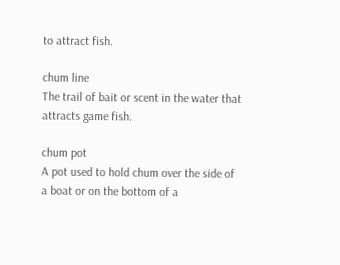to attract fish.

chum line
The trail of bait or scent in the water that attracts game fish.

chum pot
A pot used to hold chum over the side of a boat or on the bottom of a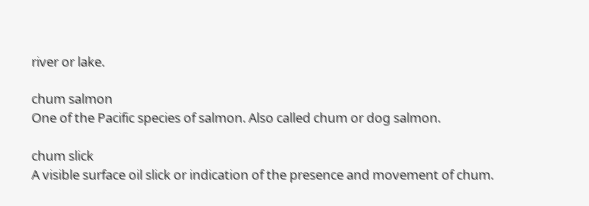river or lake.

chum salmon
One of the Pacific species of salmon. Also called chum or dog salmon.

chum slick
A visible surface oil slick or indication of the presence and movement of chum.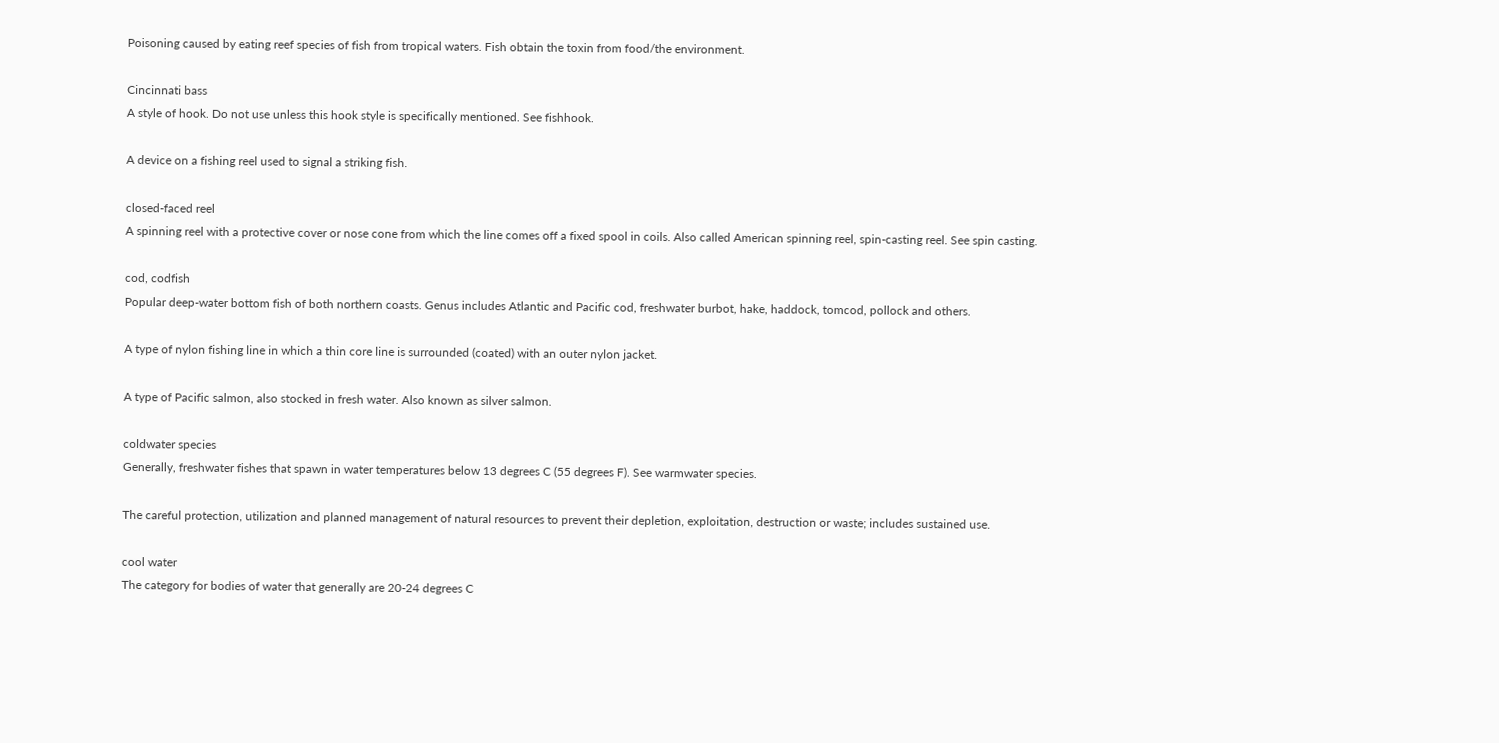Poisoning caused by eating reef species of fish from tropical waters. Fish obtain the toxin from food/the environment.

Cincinnati bass
A style of hook. Do not use unless this hook style is specifically mentioned. See fishhook.

A device on a fishing reel used to signal a striking fish.

closed-faced reel
A spinning reel with a protective cover or nose cone from which the line comes off a fixed spool in coils. Also called American spinning reel, spin-casting reel. See spin casting.

cod, codfish
Popular deep-water bottom fish of both northern coasts. Genus includes Atlantic and Pacific cod, freshwater burbot, hake, haddock, tomcod, pollock and others.

A type of nylon fishing line in which a thin core line is surrounded (coated) with an outer nylon jacket.

A type of Pacific salmon, also stocked in fresh water. Also known as silver salmon.

coldwater species
Generally, freshwater fishes that spawn in water temperatures below 13 degrees C (55 degrees F). See warmwater species.

The careful protection, utilization and planned management of natural resources to prevent their depletion, exploitation, destruction or waste; includes sustained use.

cool water
The category for bodies of water that generally are 20-24 degrees C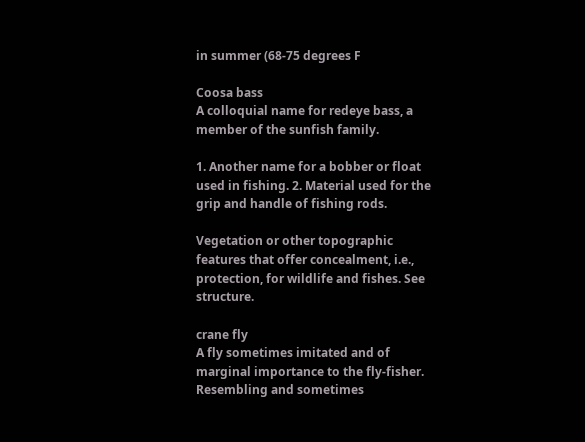in summer (68-75 degrees F

Coosa bass
A colloquial name for redeye bass, a member of the sunfish family.

1. Another name for a bobber or float used in fishing. 2. Material used for the grip and handle of fishing rods.

Vegetation or other topographic features that offer concealment, i.e., protection, for wildlife and fishes. See structure.

crane fly
A fly sometimes imitated and of marginal importance to the fly-fisher. Resembling and sometimes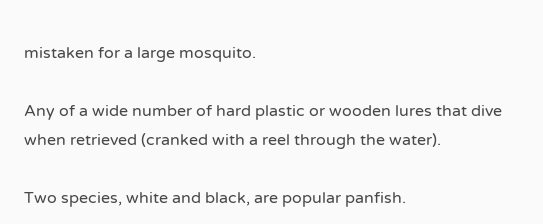mistaken for a large mosquito.

Any of a wide number of hard plastic or wooden lures that dive when retrieved (cranked with a reel through the water).

Two species, white and black, are popular panfish.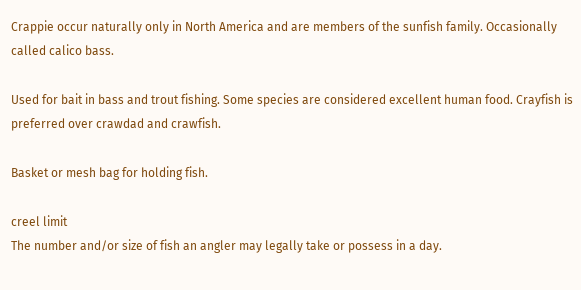Crappie occur naturally only in North America and are members of the sunfish family. Occasionally called calico bass.

Used for bait in bass and trout fishing. Some species are considered excellent human food. Crayfish is preferred over crawdad and crawfish.

Basket or mesh bag for holding fish.

creel limit
The number and/or size of fish an angler may legally take or possess in a day.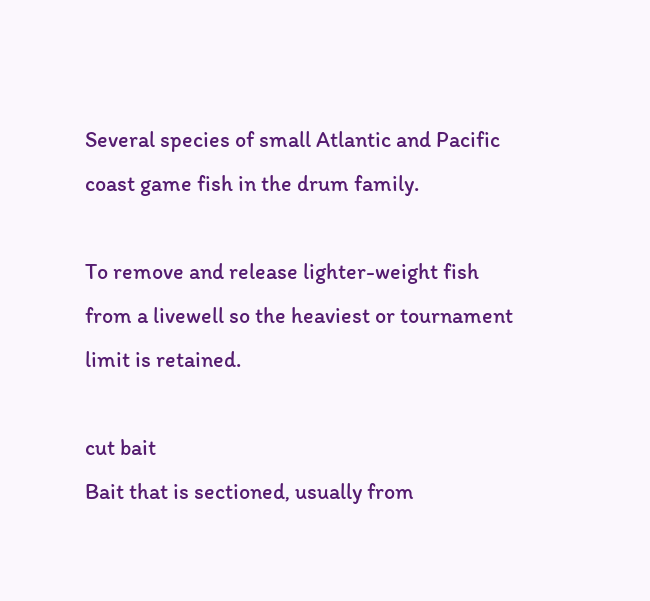Several species of small Atlantic and Pacific coast game fish in the drum family.

To remove and release lighter-weight fish from a livewell so the heaviest or tournament limit is retained.

cut bait
Bait that is sectioned, usually from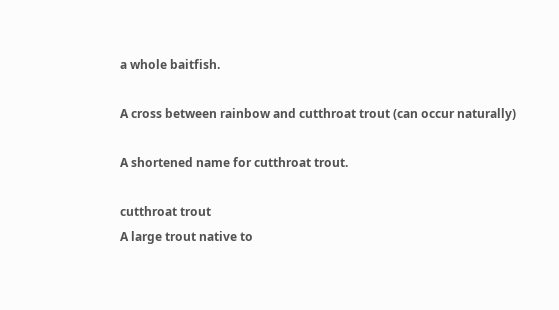a whole baitfish.

A cross between rainbow and cutthroat trout (can occur naturally)

A shortened name for cutthroat trout.

cutthroat trout
A large trout native to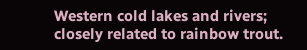Western cold lakes and rivers; closely related to rainbow trout.